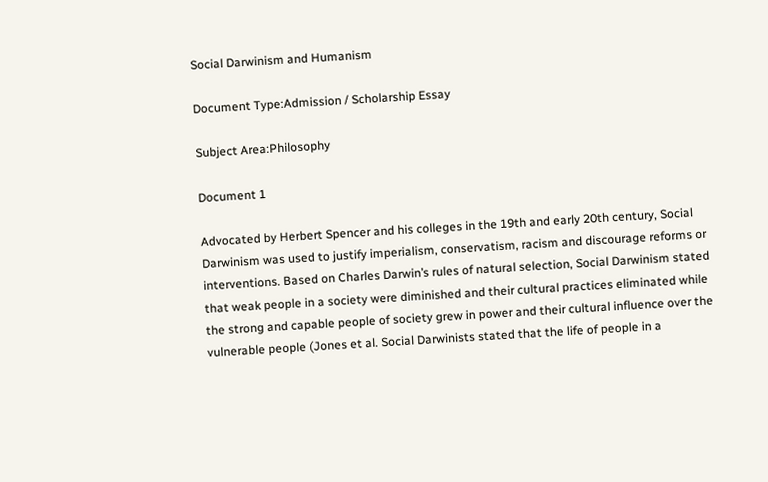Social Darwinism and Humanism

Document Type:Admission / Scholarship Essay

Subject Area:Philosophy

Document 1

Advocated by Herbert Spencer and his colleges in the 19th and early 20th century, Social Darwinism was used to justify imperialism, conservatism, racism and discourage reforms or interventions. Based on Charles Darwin’s rules of natural selection, Social Darwinism stated that weak people in a society were diminished and their cultural practices eliminated while the strong and capable people of society grew in power and their cultural influence over the vulnerable people (Jones et al. Social Darwinists stated that the life of people in a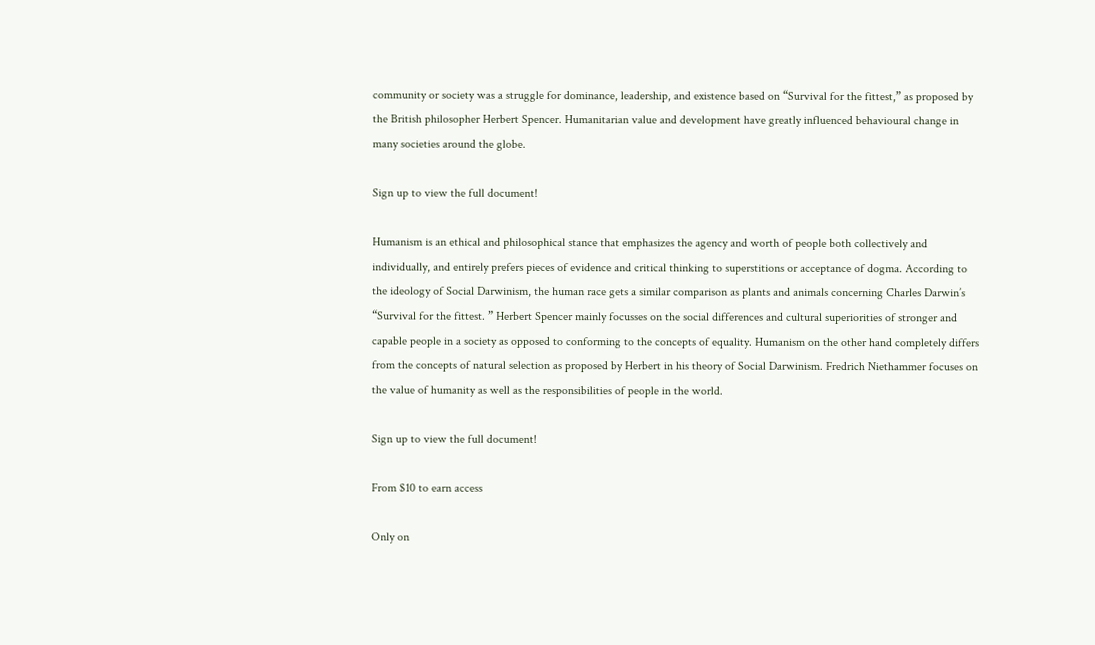community or society was a struggle for dominance, leadership, and existence based on “Survival for the fittest,” as proposed by the British philosopher Herbert Spencer. Humanitarian value and development have greatly influenced behavioural change in many societies around the globe.

Sign up to view the full document!

Humanism is an ethical and philosophical stance that emphasizes the agency and worth of people both collectively and individually, and entirely prefers pieces of evidence and critical thinking to superstitions or acceptance of dogma. According to the ideology of Social Darwinism, the human race gets a similar comparison as plants and animals concerning Charles Darwin’s “Survival for the fittest. ” Herbert Spencer mainly focusses on the social differences and cultural superiorities of stronger and capable people in a society as opposed to conforming to the concepts of equality. Humanism on the other hand completely differs from the concepts of natural selection as proposed by Herbert in his theory of Social Darwinism. Fredrich Niethammer focuses on the value of humanity as well as the responsibilities of people in the world.

Sign up to view the full document!

From $10 to earn access

Only on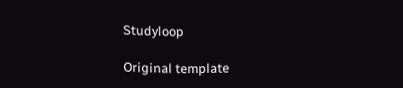Studyloop

Original template